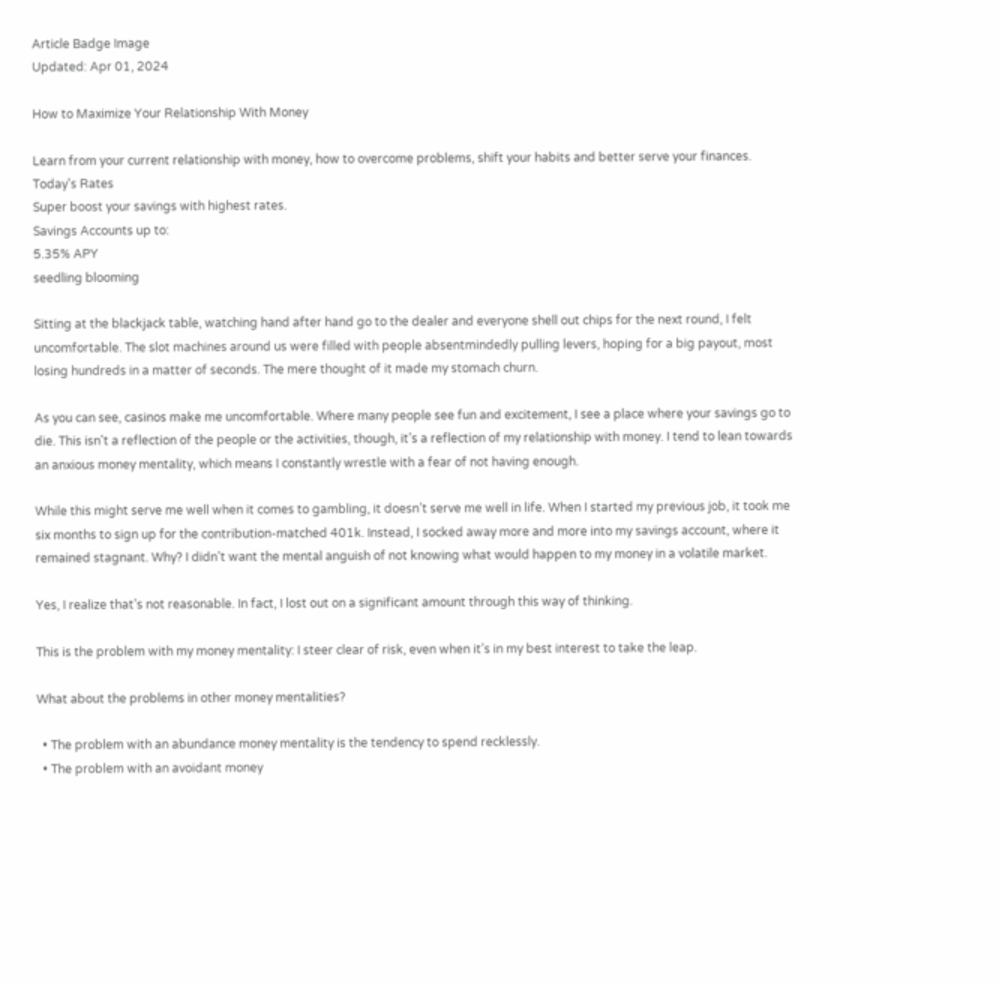Article Badge Image
Updated: Apr 01, 2024

How to Maximize Your Relationship With Money

Learn from your current relationship with money, how to overcome problems, shift your habits and better serve your finances.
Today's Rates
Super boost your savings with highest rates.
Savings Accounts up to:
5.35% APY
seedling blooming

Sitting at the blackjack table, watching hand after hand go to the dealer and everyone shell out chips for the next round, I felt uncomfortable. The slot machines around us were filled with people absentmindedly pulling levers, hoping for a big payout, most losing hundreds in a matter of seconds. The mere thought of it made my stomach churn.

As you can see, casinos make me uncomfortable. Where many people see fun and excitement, I see a place where your savings go to die. This isn't a reflection of the people or the activities, though, it’s a reflection of my relationship with money. I tend to lean towards an anxious money mentality, which means I constantly wrestle with a fear of not having enough.

While this might serve me well when it comes to gambling, it doesn’t serve me well in life. When I started my previous job, it took me six months to sign up for the contribution-matched 401k. Instead, I socked away more and more into my savings account, where it remained stagnant. Why? I didn’t want the mental anguish of not knowing what would happen to my money in a volatile market.

Yes, I realize that’s not reasonable. In fact, I lost out on a significant amount through this way of thinking.

This is the problem with my money mentality: I steer clear of risk, even when it’s in my best interest to take the leap.

What about the problems in other money mentalities?

  • The problem with an abundance money mentality is the tendency to spend recklessly.
  • The problem with an avoidant money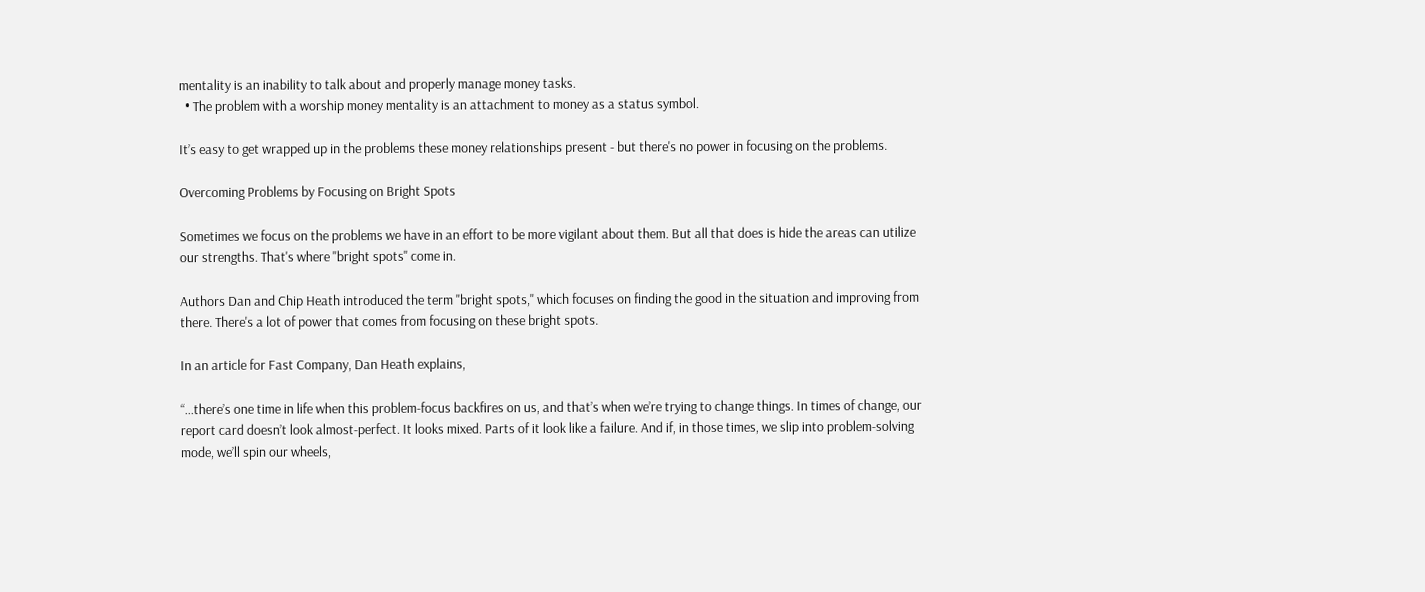mentality is an inability to talk about and properly manage money tasks.
  • The problem with a worship money mentality is an attachment to money as a status symbol.

It’s easy to get wrapped up in the problems these money relationships present - but there's no power in focusing on the problems.

Overcoming Problems by Focusing on Bright Spots

Sometimes we focus on the problems we have in an effort to be more vigilant about them. But all that does is hide the areas can utilize our strengths. That's where "bright spots" come in.

Authors Dan and Chip Heath introduced the term "bright spots," which focuses on finding the good in the situation and improving from there. There's a lot of power that comes from focusing on these bright spots.

In an article for Fast Company, Dan Heath explains,

“...there’s one time in life when this problem-focus backfires on us, and that’s when we’re trying to change things. In times of change, our report card doesn’t look almost-perfect. It looks mixed. Parts of it look like a failure. And if, in those times, we slip into problem-solving mode, we’ll spin our wheels,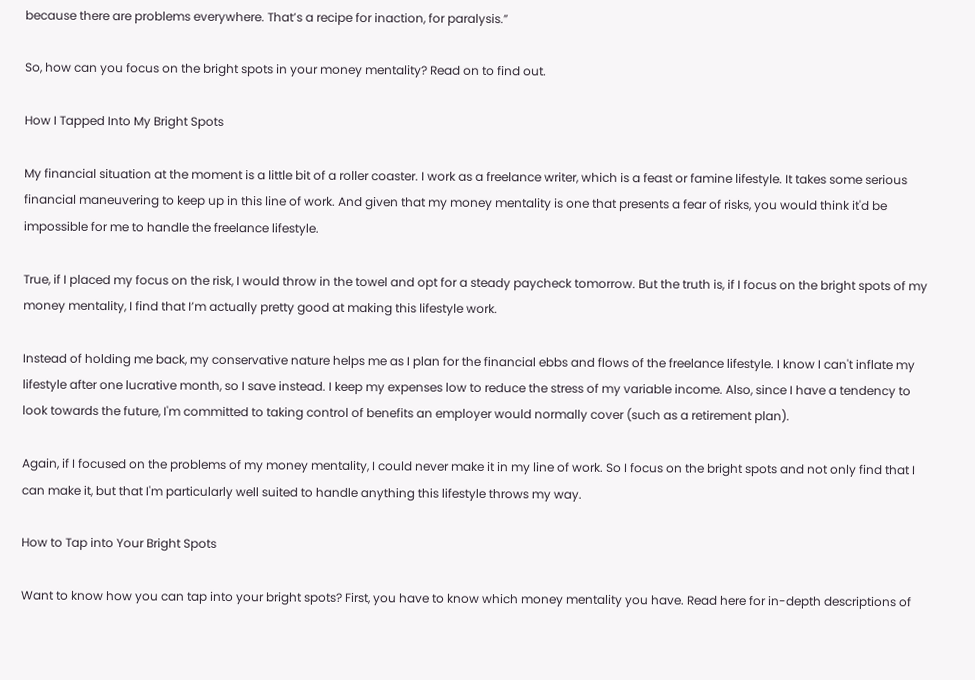because there are problems everywhere. That’s a recipe for inaction, for paralysis.”

So, how can you focus on the bright spots in your money mentality? Read on to find out.

How I Tapped Into My Bright Spots

My financial situation at the moment is a little bit of a roller coaster. I work as a freelance writer, which is a feast or famine lifestyle. It takes some serious financial maneuvering to keep up in this line of work. And given that my money mentality is one that presents a fear of risks, you would think it'd be impossible for me to handle the freelance lifestyle.

True, if I placed my focus on the risk, I would throw in the towel and opt for a steady paycheck tomorrow. But the truth is, if I focus on the bright spots of my money mentality, I find that I’m actually pretty good at making this lifestyle work.

Instead of holding me back, my conservative nature helps me as I plan for the financial ebbs and flows of the freelance lifestyle. I know I can't inflate my lifestyle after one lucrative month, so I save instead. I keep my expenses low to reduce the stress of my variable income. Also, since I have a tendency to look towards the future, I'm committed to taking control of benefits an employer would normally cover (such as a retirement plan).

Again, if I focused on the problems of my money mentality, I could never make it in my line of work. So I focus on the bright spots and not only find that I can make it, but that I'm particularly well suited to handle anything this lifestyle throws my way.

How to Tap into Your Bright Spots

Want to know how you can tap into your bright spots? First, you have to know which money mentality you have. Read here for in-depth descriptions of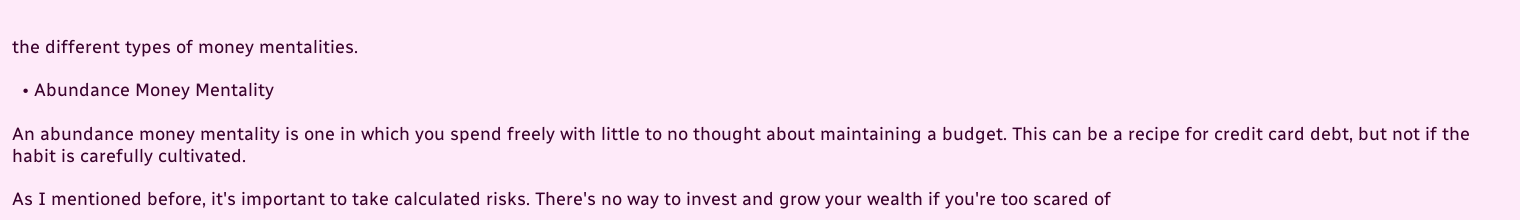the different types of money mentalities.

  • Abundance Money Mentality

An abundance money mentality is one in which you spend freely with little to no thought about maintaining a budget. This can be a recipe for credit card debt, but not if the habit is carefully cultivated.

As I mentioned before, it's important to take calculated risks. There's no way to invest and grow your wealth if you're too scared of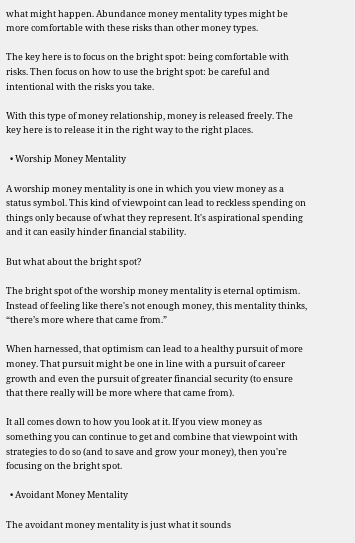what might happen. Abundance money mentality types might be more comfortable with these risks than other money types.

The key here is to focus on the bright spot: being comfortable with risks. Then focus on how to use the bright spot: be careful and intentional with the risks you take.

With this type of money relationship, money is released freely. The key here is to release it in the right way to the right places.

  • Worship Money Mentality

A worship money mentality is one in which you view money as a status symbol. This kind of viewpoint can lead to reckless spending on things only because of what they represent. It's aspirational spending and it can easily hinder financial stability.

But what about the bright spot?

The bright spot of the worship money mentality is eternal optimism. Instead of feeling like there's not enough money, this mentality thinks, “there’s more where that came from.”

When harnessed, that optimism can lead to a healthy pursuit of more money. That pursuit might be one in line with a pursuit of career growth and even the pursuit of greater financial security (to ensure that there really will be more where that came from).

It all comes down to how you look at it. If you view money as something you can continue to get and combine that viewpoint with strategies to do so (and to save and grow your money), then you're focusing on the bright spot.

  • Avoidant Money Mentality

The avoidant money mentality is just what it sounds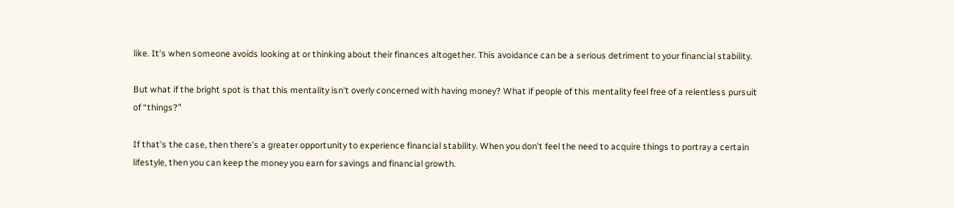like. It's when someone avoids looking at or thinking about their finances altogether. This avoidance can be a serious detriment to your financial stability.

But what if the bright spot is that this mentality isn't overly concerned with having money? What if people of this mentality feel free of a relentless pursuit of “things?”

If that's the case, then there's a greater opportunity to experience financial stability. When you don't feel the need to acquire things to portray a certain lifestyle, then you can keep the money you earn for savings and financial growth.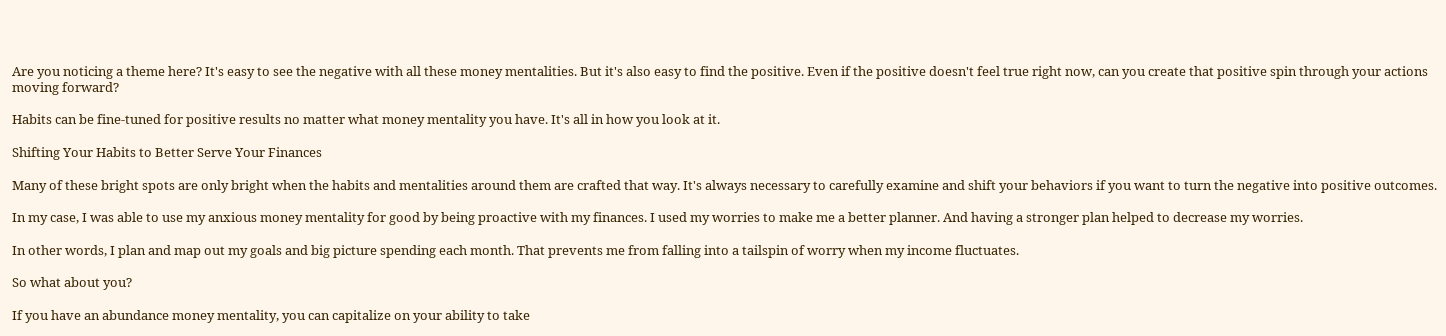Are you noticing a theme here? It's easy to see the negative with all these money mentalities. But it's also easy to find the positive. Even if the positive doesn't feel true right now, can you create that positive spin through your actions moving forward?

Habits can be fine-tuned for positive results no matter what money mentality you have. It's all in how you look at it.

Shifting Your Habits to Better Serve Your Finances

Many of these bright spots are only bright when the habits and mentalities around them are crafted that way. It's always necessary to carefully examine and shift your behaviors if you want to turn the negative into positive outcomes.

In my case, I was able to use my anxious money mentality for good by being proactive with my finances. I used my worries to make me a better planner. And having a stronger plan helped to decrease my worries.

In other words, I plan and map out my goals and big picture spending each month. That prevents me from falling into a tailspin of worry when my income fluctuates.

So what about you?

If you have an abundance money mentality, you can capitalize on your ability to take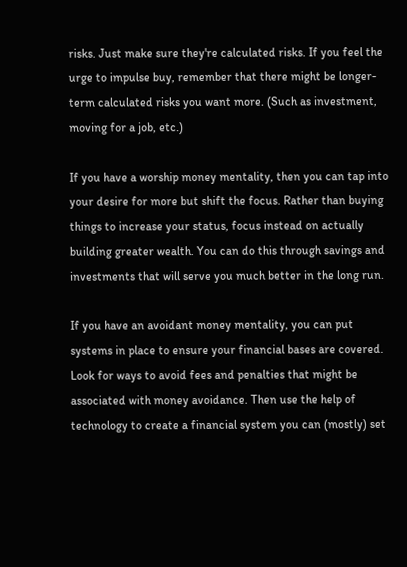risks. Just make sure they're calculated risks. If you feel the urge to impulse buy, remember that there might be longer-term calculated risks you want more. (Such as investment, moving for a job, etc.)

If you have a worship money mentality, then you can tap into your desire for more but shift the focus. Rather than buying things to increase your status, focus instead on actually building greater wealth. You can do this through savings and investments that will serve you much better in the long run.

If you have an avoidant money mentality, you can put systems in place to ensure your financial bases are covered. Look for ways to avoid fees and penalties that might be associated with money avoidance. Then use the help of technology to create a financial system you can (mostly) set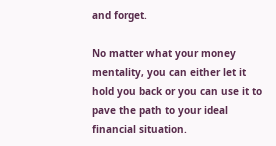and forget.

No matter what your money mentality, you can either let it hold you back or you can use it to pave the path to your ideal financial situation.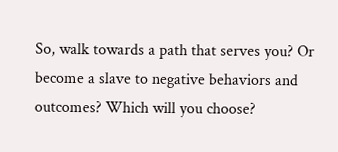So, walk towards a path that serves you? Or become a slave to negative behaviors and outcomes? Which will you choose?